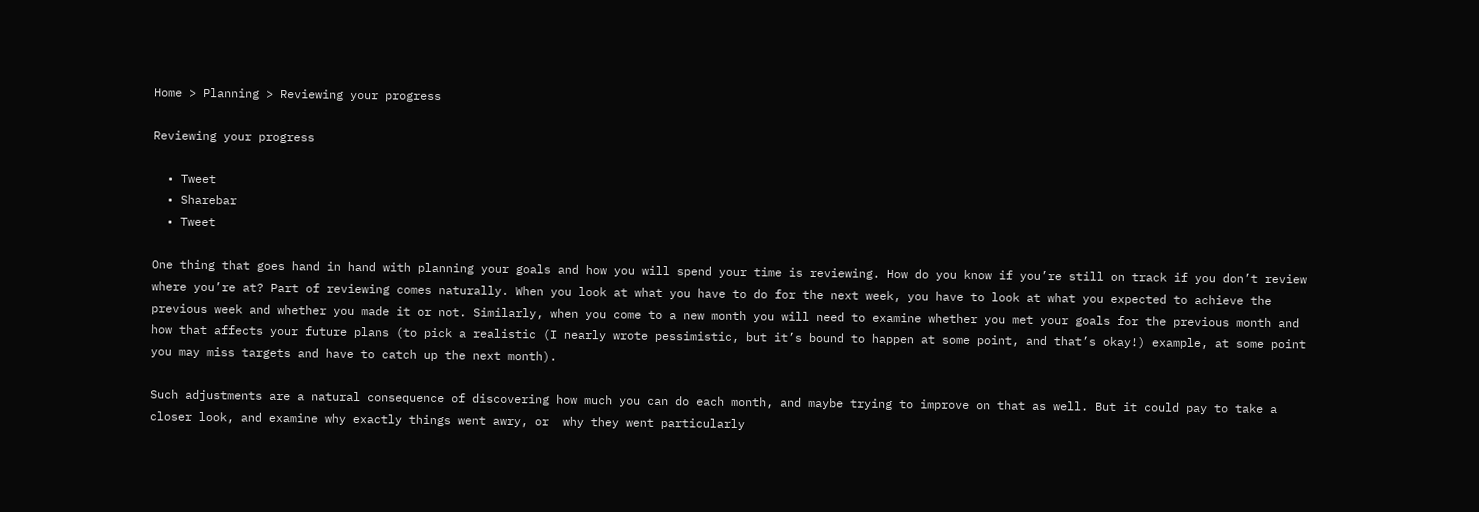Home > Planning > Reviewing your progress

Reviewing your progress

  • Tweet
  • Sharebar
  • Tweet

One thing that goes hand in hand with planning your goals and how you will spend your time is reviewing. How do you know if you’re still on track if you don’t review where you’re at? Part of reviewing comes naturally. When you look at what you have to do for the next week, you have to look at what you expected to achieve the previous week and whether you made it or not. Similarly, when you come to a new month you will need to examine whether you met your goals for the previous month and how that affects your future plans (to pick a realistic (I nearly wrote pessimistic, but it’s bound to happen at some point, and that’s okay!) example, at some point you may miss targets and have to catch up the next month).

Such adjustments are a natural consequence of discovering how much you can do each month, and maybe trying to improve on that as well. But it could pay to take a closer look, and examine why exactly things went awry, or  why they went particularly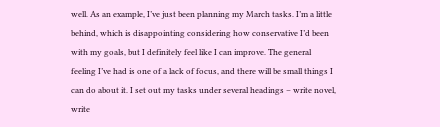well. As an example, I’ve just been planning my March tasks. I’m a little behind, which is disappointing considering how conservative I’d been with my goals, but I definitely feel like I can improve. The general feeling I’ve had is one of a lack of focus, and there will be small things I can do about it. I set out my tasks under several headings – write novel, write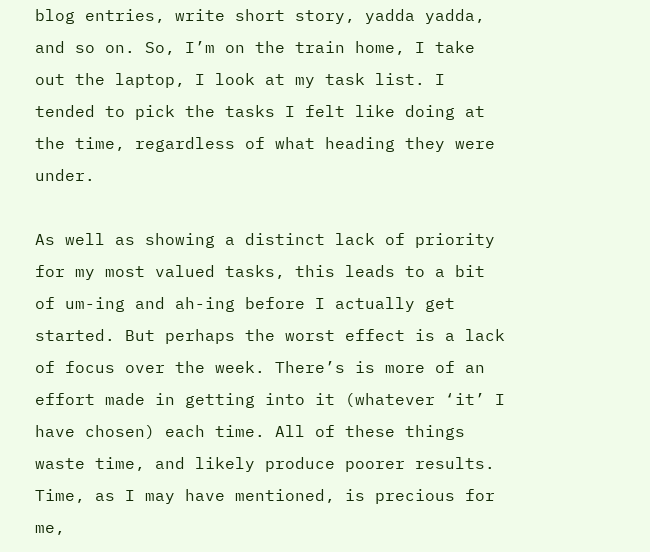blog entries, write short story, yadda yadda, and so on. So, I’m on the train home, I take out the laptop, I look at my task list. I tended to pick the tasks I felt like doing at the time, regardless of what heading they were under.

As well as showing a distinct lack of priority for my most valued tasks, this leads to a bit of um-ing and ah-ing before I actually get started. But perhaps the worst effect is a lack of focus over the week. There’s is more of an effort made in getting into it (whatever ‘it’ I have chosen) each time. All of these things waste time, and likely produce poorer results. Time, as I may have mentioned, is precious for me,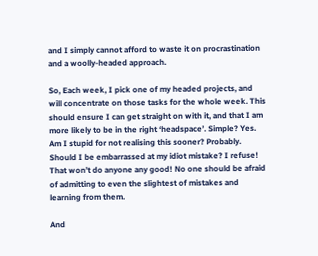and I simply cannot afford to waste it on procrastination and a woolly-headed approach.

So, Each week, I pick one of my headed projects, and will concentrate on those tasks for the whole week. This should ensure I can get straight on with it, and that I am more likely to be in the right ‘headspace’. Simple? Yes. Am I stupid for not realising this sooner? Probably. Should I be embarrassed at my idiot mistake? I refuse! That won’t do anyone any good! No one should be afraid of admitting to even the slightest of mistakes and learning from them.

And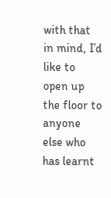with that in mind, I’d like to open up the floor to anyone else who has learnt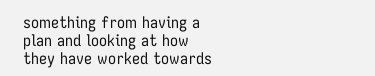something from having a plan and looking at how they have worked towards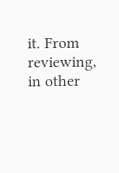it. From reviewing, in other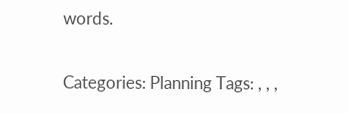words.

Categories: Planning Tags: , , ,